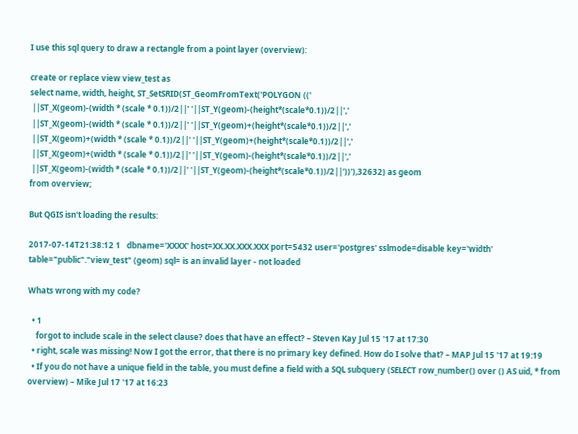I use this sql query to draw a rectangle from a point layer (overview):

create or replace view view_test as
select name, width, height, ST_SetSRID(ST_GeomFromText('POLYGON (('
 ||ST_X(geom)-(width * (scale * 0.1))/2||' '||ST_Y(geom)-(height*(scale*0.1))/2||','
 ||ST_X(geom)-(width * (scale * 0.1))/2||' '||ST_Y(geom)+(height*(scale*0.1))/2||','
 ||ST_X(geom)+(width * (scale * 0.1))/2||' '||ST_Y(geom)+(height*(scale*0.1))/2||','
 ||ST_X(geom)+(width * (scale * 0.1))/2||' '||ST_Y(geom)-(height*(scale*0.1))/2||','
 ||ST_X(geom)-(width * (scale * 0.1))/2||' '||ST_Y(geom)-(height*(scale*0.1))/2||'))'),32632) as geom
from overview;

But QGIS isn't loading the results:

2017-07-14T21:38:12 1   dbname='XXXX' host=XX.XX.XXX.XXX port=5432 user='postgres' sslmode=disable key='width' table="public"."view_test" (geom) sql= is an invalid layer - not loaded

Whats wrong with my code?

  • 1
    forgot to include scale in the select clause? does that have an effect? – Steven Kay Jul 15 '17 at 17:30
  • right, scale was missing! Now I got the error, that there is no primary key defined. How do I solve that? – MAP Jul 15 '17 at 19:19
  • If you do not have a unique field in the table, you must define a field with a SQL subquery (SELECT row_number() over () AS uid, * from overview) – Mike Jul 17 '17 at 16:23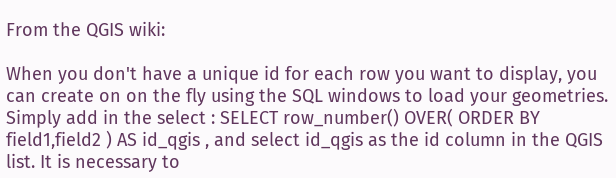From the QGIS wiki:

When you don't have a unique id for each row you want to display, you can create on on the fly using the SQL windows to load your geometries. Simply add in the select : SELECT row_number() OVER( ORDER BY field1,field2 ) AS id_qgis , and select id_qgis as the id column in the QGIS list. It is necessary to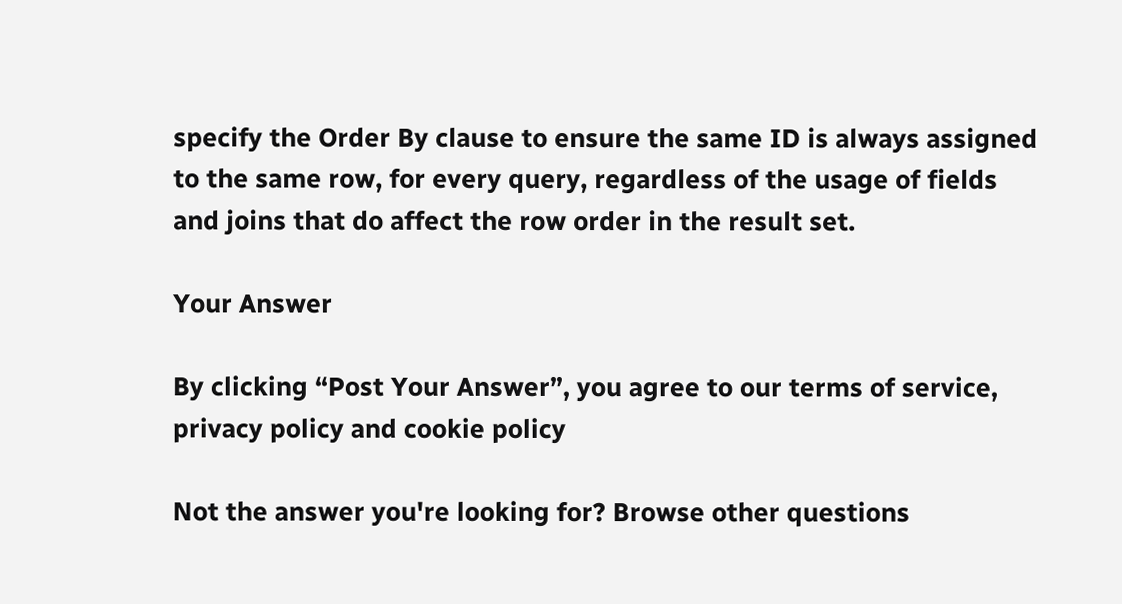specify the Order By clause to ensure the same ID is always assigned to the same row, for every query, regardless of the usage of fields and joins that do affect the row order in the result set.

Your Answer

By clicking “Post Your Answer”, you agree to our terms of service, privacy policy and cookie policy

Not the answer you're looking for? Browse other questions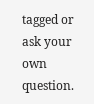tagged or ask your own question.